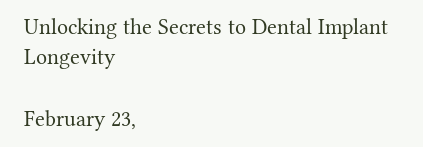Unlocking the Secrets to Dental Implant Longevity

February 23,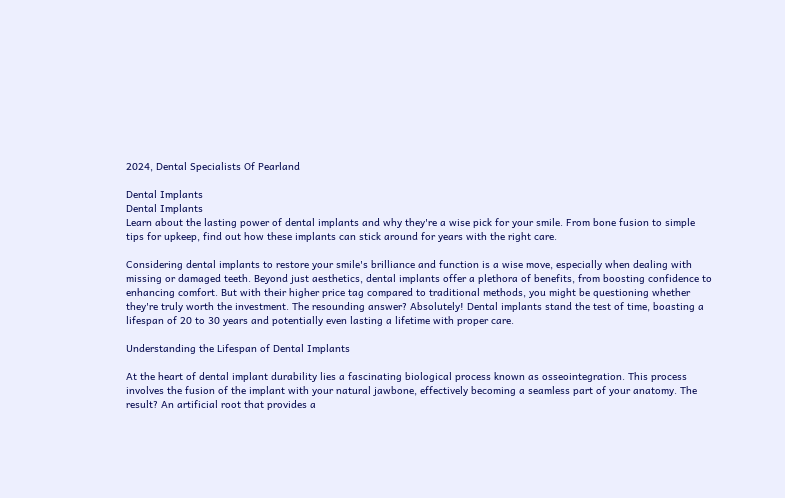2024, Dental Specialists Of Pearland

Dental Implants
Dental Implants
Learn about the lasting power of dental implants and why they're a wise pick for your smile. From bone fusion to simple tips for upkeep, find out how these implants can stick around for years with the right care.

Considering dental implants to restore your smile's brilliance and function is a wise move, especially when dealing with missing or damaged teeth. Beyond just aesthetics, dental implants offer a plethora of benefits, from boosting confidence to enhancing comfort. But with their higher price tag compared to traditional methods, you might be questioning whether they're truly worth the investment. The resounding answer? Absolutely! Dental implants stand the test of time, boasting a lifespan of 20 to 30 years and potentially even lasting a lifetime with proper care.

Understanding the Lifespan of Dental Implants

At the heart of dental implant durability lies a fascinating biological process known as osseointegration. This process involves the fusion of the implant with your natural jawbone, effectively becoming a seamless part of your anatomy. The result? An artificial root that provides a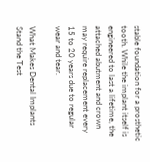stable foundation for a prosthetic tooth. While the implant itself is engineered to last a lifetime, the attached abutment and crown may require replacement every 15 to 20 years due to regular wear and tear.

What Makes Dental Implants Stand the Test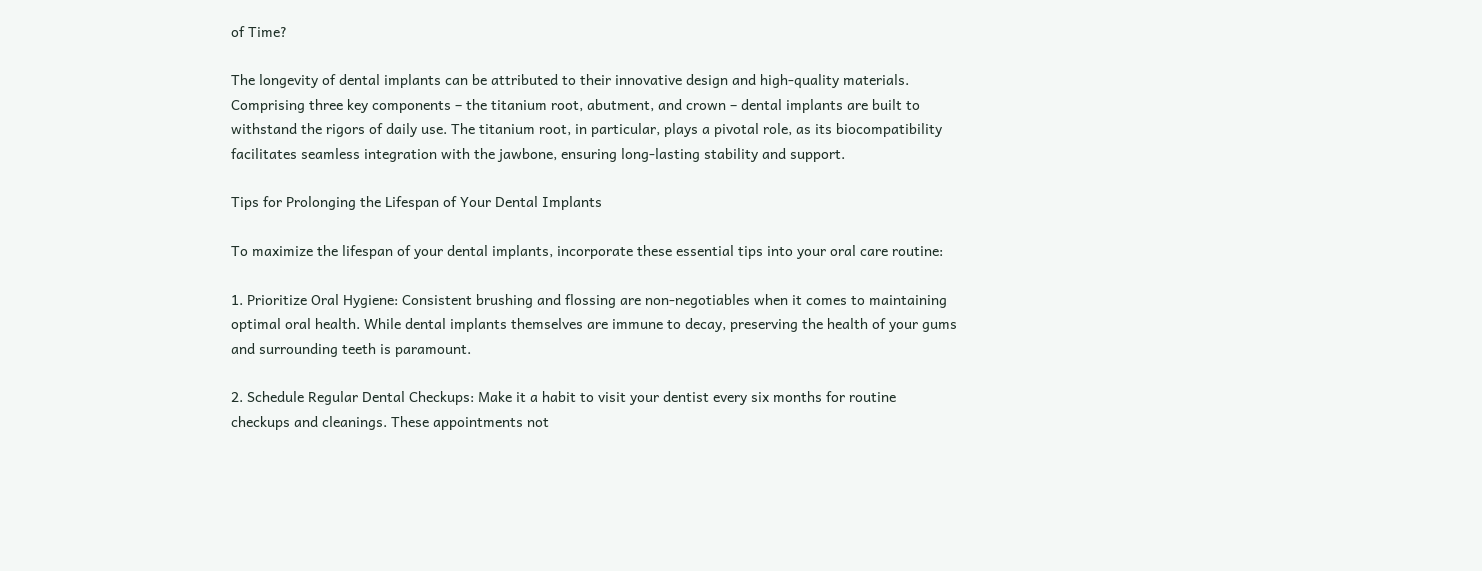of Time?

The longevity of dental implants can be attributed to their innovative design and high-quality materials. Comprising three key components – the titanium root, abutment, and crown – dental implants are built to withstand the rigors of daily use. The titanium root, in particular, plays a pivotal role, as its biocompatibility facilitates seamless integration with the jawbone, ensuring long-lasting stability and support.

Tips for Prolonging the Lifespan of Your Dental Implants

To maximize the lifespan of your dental implants, incorporate these essential tips into your oral care routine:

1. Prioritize Oral Hygiene: Consistent brushing and flossing are non-negotiables when it comes to maintaining optimal oral health. While dental implants themselves are immune to decay, preserving the health of your gums and surrounding teeth is paramount.

2. Schedule Regular Dental Checkups: Make it a habit to visit your dentist every six months for routine checkups and cleanings. These appointments not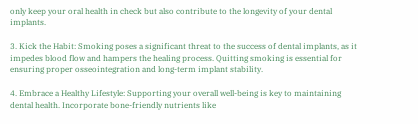only keep your oral health in check but also contribute to the longevity of your dental implants.

3. Kick the Habit: Smoking poses a significant threat to the success of dental implants, as it impedes blood flow and hampers the healing process. Quitting smoking is essential for ensuring proper osseointegration and long-term implant stability.

4. Embrace a Healthy Lifestyle: Supporting your overall well-being is key to maintaining dental health. Incorporate bone-friendly nutrients like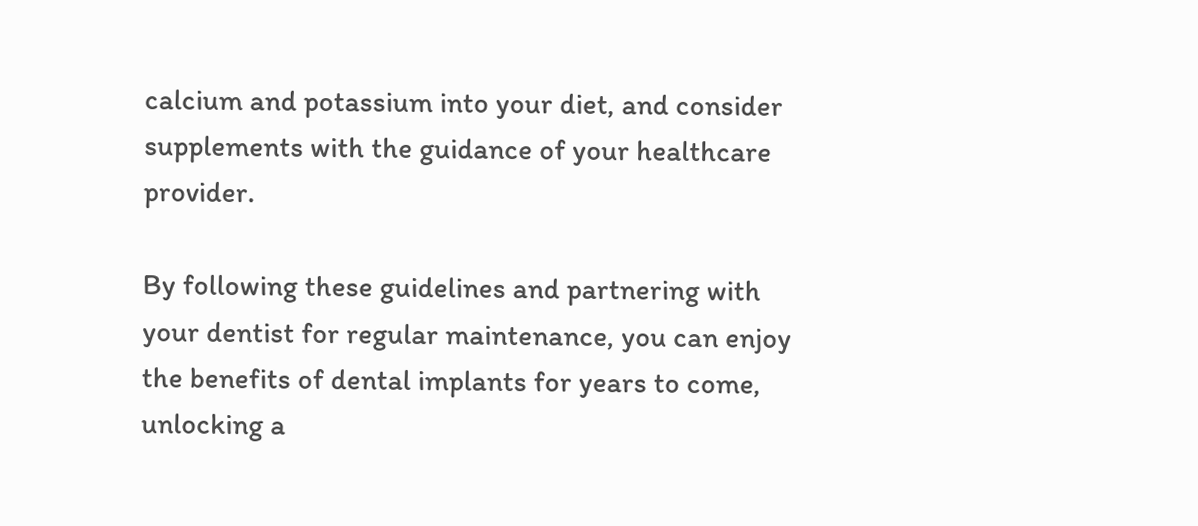calcium and potassium into your diet, and consider supplements with the guidance of your healthcare provider.

By following these guidelines and partnering with your dentist for regular maintenance, you can enjoy the benefits of dental implants for years to come, unlocking a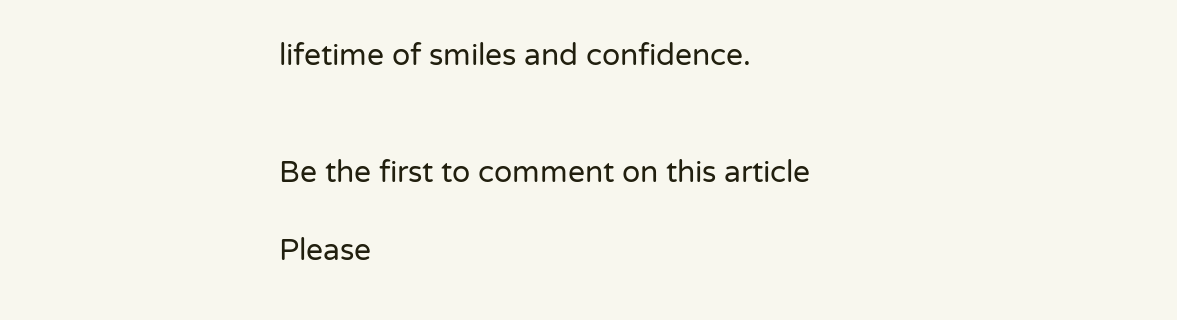lifetime of smiles and confidence.


Be the first to comment on this article

Please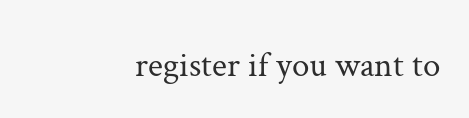register if you want to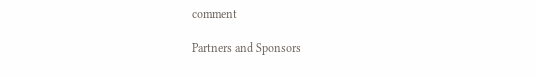comment

Partners and Sponsors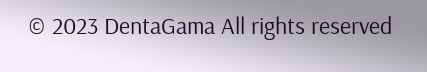© 2023 DentaGama All rights reserved